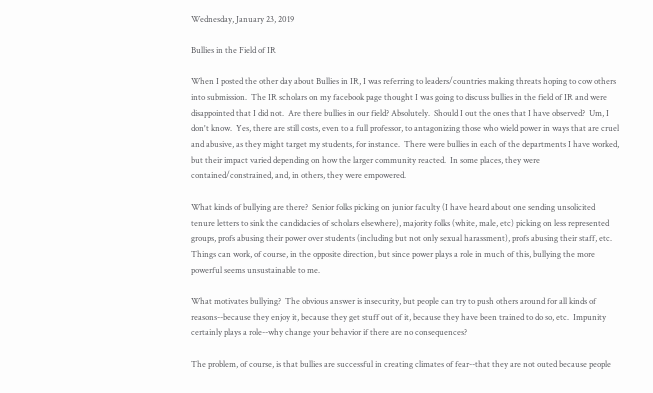Wednesday, January 23, 2019

Bullies in the Field of IR

When I posted the other day about Bullies in IR, I was referring to leaders/countries making threats hoping to cow others into submission.  The IR scholars on my facebook page thought I was going to discuss bullies in the field of IR and were disappointed that I did not.  Are there bullies in our field? Absolutely.  Should I out the ones that I have observed?  Um, I don't know.  Yes, there are still costs, even to a full professor, to antagonizing those who wield power in ways that are cruel and abusive, as they might target my students, for instance.  There were bullies in each of the departments I have worked, but their impact varied depending on how the larger community reacted.  In some places, they were contained/constrained, and, in others, they were empowered.

What kinds of bullying are there?  Senior folks picking on junior faculty (I have heard about one sending unsolicited tenure letters to sink the candidacies of scholars elsewhere), majority folks (white, male, etc) picking on less represented groups, profs abusing their power over students (including but not only sexual harassment), profs abusing their staff, etc.  Things can work, of course, in the opposite direction, but since power plays a role in much of this, bullying the more powerful seems unsustainable to me.

What motivates bullying?  The obvious answer is insecurity, but people can try to push others around for all kinds of reasons--because they enjoy it, because they get stuff out of it, because they have been trained to do so, etc.  Impunity certainly plays a role--why change your behavior if there are no consequences?

The problem, of course, is that bullies are successful in creating climates of fear--that they are not outed because people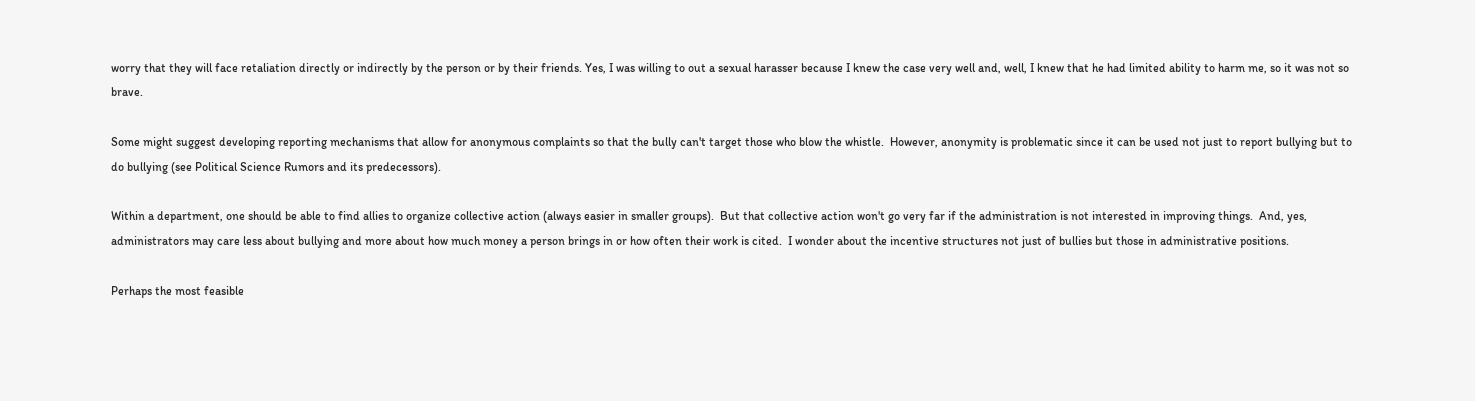worry that they will face retaliation directly or indirectly by the person or by their friends. Yes, I was willing to out a sexual harasser because I knew the case very well and, well, I knew that he had limited ability to harm me, so it was not so brave.

Some might suggest developing reporting mechanisms that allow for anonymous complaints so that the bully can't target those who blow the whistle.  However, anonymity is problematic since it can be used not just to report bullying but to do bullying (see Political Science Rumors and its predecessors).

Within a department, one should be able to find allies to organize collective action (always easier in smaller groups).  But that collective action won't go very far if the administration is not interested in improving things.  And, yes, administrators may care less about bullying and more about how much money a person brings in or how often their work is cited.  I wonder about the incentive structures not just of bullies but those in administrative positions.

Perhaps the most feasible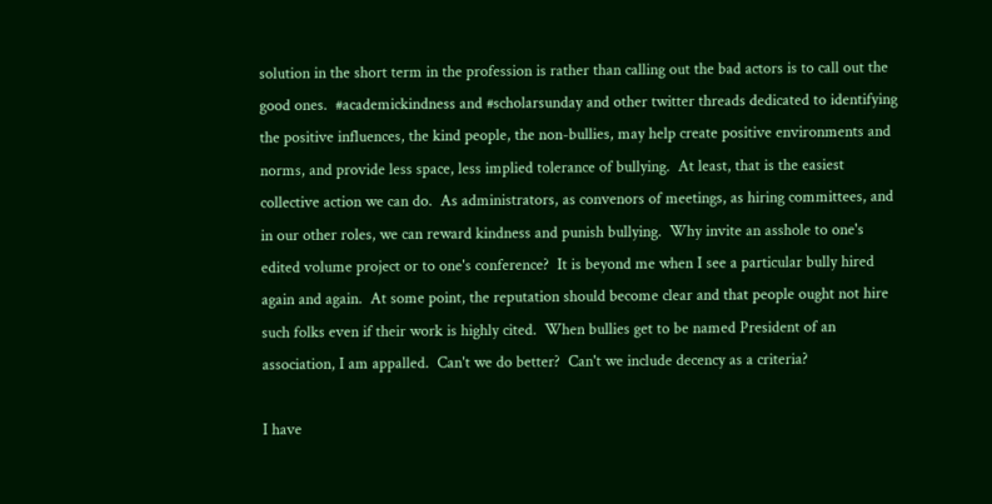solution in the short term in the profession is rather than calling out the bad actors is to call out the good ones.  #academickindness and #scholarsunday and other twitter threads dedicated to identifying the positive influences, the kind people, the non-bullies, may help create positive environments and norms, and provide less space, less implied tolerance of bullying.  At least, that is the easiest collective action we can do.  As administrators, as convenors of meetings, as hiring committees, and in our other roles, we can reward kindness and punish bullying.  Why invite an asshole to one's edited volume project or to one's conference?  It is beyond me when I see a particular bully hired again and again.  At some point, the reputation should become clear and that people ought not hire such folks even if their work is highly cited.  When bullies get to be named President of an association, I am appalled.  Can't we do better?  Can't we include decency as a criteria?

I have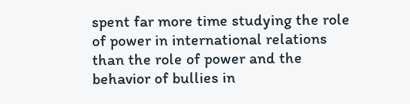spent far more time studying the role of power in international relations than the role of power and the behavior of bullies in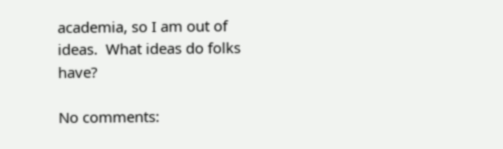academia, so I am out of ideas.  What ideas do folks have?

No comments: